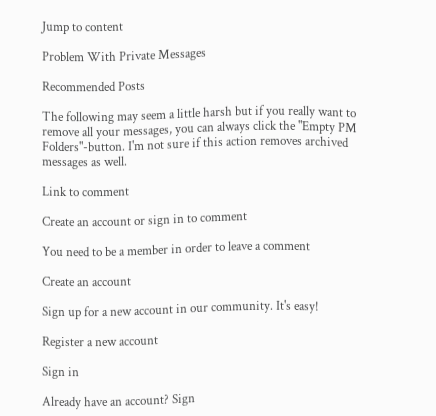Jump to content

Problem With Private Messages

Recommended Posts

The following may seem a little harsh but if you really want to remove all your messages, you can always click the "Empty PM Folders"-button. I'm not sure if this action removes archived messages as well.

Link to comment

Create an account or sign in to comment

You need to be a member in order to leave a comment

Create an account

Sign up for a new account in our community. It's easy!

Register a new account

Sign in

Already have an account? Sign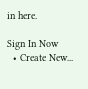in here.

Sign In Now
  • Create New...